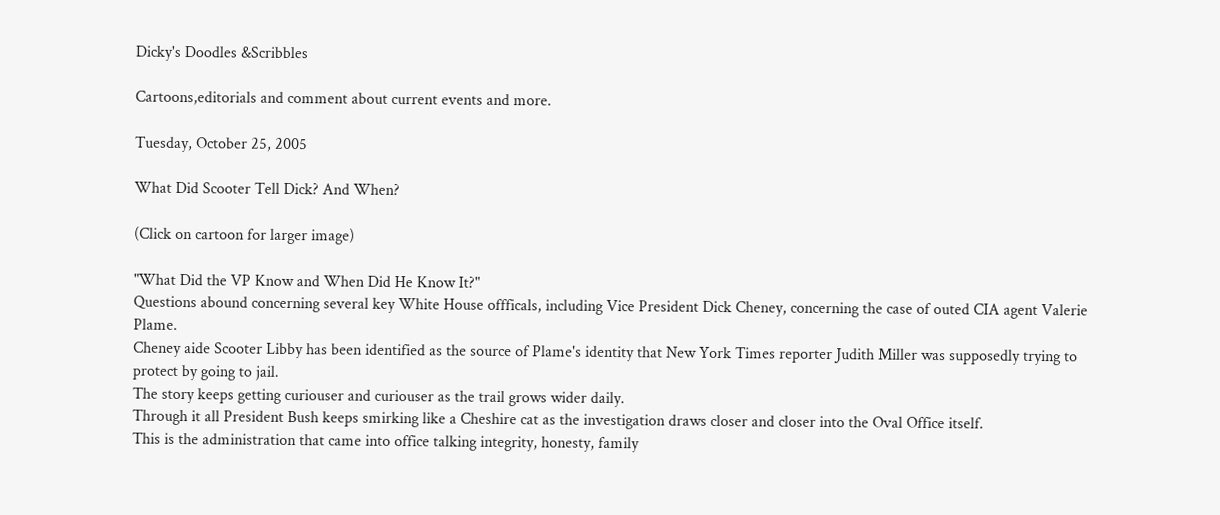Dicky's Doodles &Scribbles

Cartoons,editorials and comment about current events and more.

Tuesday, October 25, 2005

What Did Scooter Tell Dick? And When?

(Click on cartoon for larger image)

"What Did the VP Know and When Did He Know It?"
Questions abound concerning several key White House offficals, including Vice President Dick Cheney, concerning the case of outed CIA agent Valerie Plame.
Cheney aide Scooter Libby has been identified as the source of Plame's identity that New York Times reporter Judith Miller was supposedly trying to protect by going to jail.
The story keeps getting curiouser and curiouser as the trail grows wider daily.
Through it all President Bush keeps smirking like a Cheshire cat as the investigation draws closer and closer into the Oval Office itself.
This is the administration that came into office talking integrity, honesty, family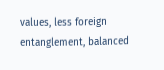values, less foreign entanglement, balanced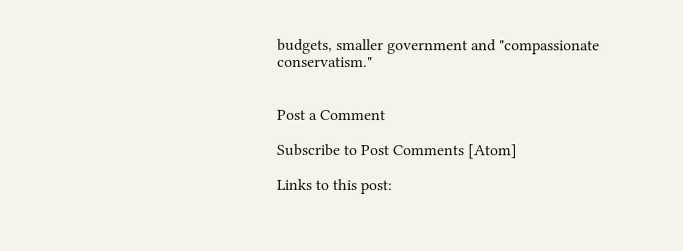budgets, smaller government and "compassionate conservatism."


Post a Comment

Subscribe to Post Comments [Atom]

Links to this post: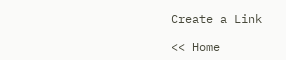Create a Link

<< Home